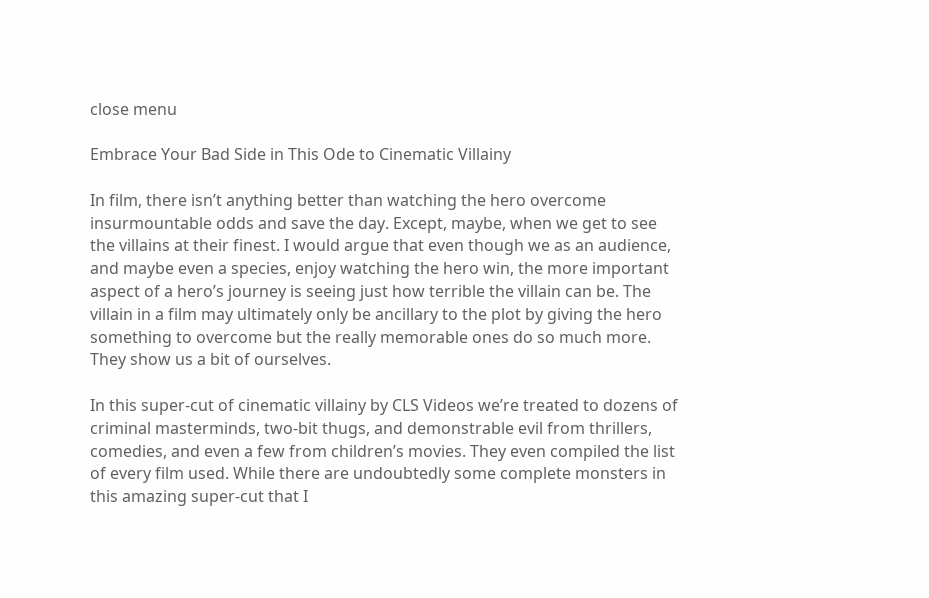close menu

Embrace Your Bad Side in This Ode to Cinematic Villainy

In film, there isn’t anything better than watching the hero overcome insurmountable odds and save the day. Except, maybe, when we get to see the villains at their finest. I would argue that even though we as an audience, and maybe even a species, enjoy watching the hero win, the more important aspect of a hero’s journey is seeing just how terrible the villain can be. The villain in a film may ultimately only be ancillary to the plot by giving the hero something to overcome but the really memorable ones do so much more. They show us a bit of ourselves.

In this super-cut of cinematic villainy by CLS Videos we’re treated to dozens of criminal masterminds, two-bit thugs, and demonstrable evil from thrillers, comedies, and even a few from children’s movies. They even compiled the list of every film used. While there are undoubtedly some complete monsters in this amazing super-cut that I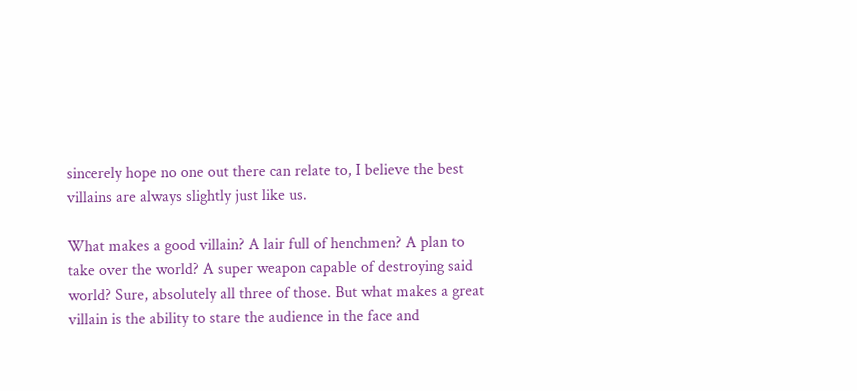sincerely hope no one out there can relate to, I believe the best villains are always slightly just like us.

What makes a good villain? A lair full of henchmen? A plan to take over the world? A super weapon capable of destroying said world? Sure, absolutely all three of those. But what makes a great villain is the ability to stare the audience in the face and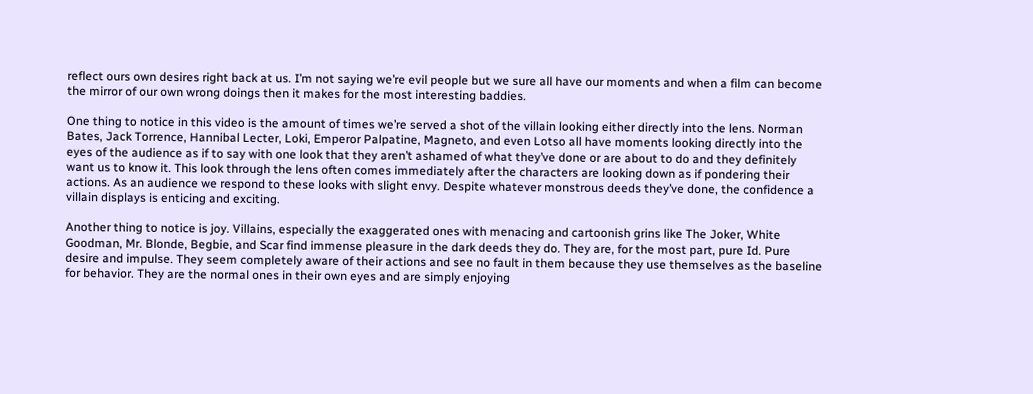reflect ours own desires right back at us. I’m not saying we’re evil people but we sure all have our moments and when a film can become the mirror of our own wrong doings then it makes for the most interesting baddies.

One thing to notice in this video is the amount of times we’re served a shot of the villain looking either directly into the lens. Norman Bates, Jack Torrence, Hannibal Lecter, Loki, Emperor Palpatine, Magneto, and even Lotso all have moments looking directly into the eyes of the audience as if to say with one look that they aren’t ashamed of what they’ve done or are about to do and they definitely want us to know it. This look through the lens often comes immediately after the characters are looking down as if pondering their actions. As an audience we respond to these looks with slight envy. Despite whatever monstrous deeds they’ve done, the confidence a villain displays is enticing and exciting.

Another thing to notice is joy. Villains, especially the exaggerated ones with menacing and cartoonish grins like The Joker, White Goodman, Mr. Blonde, Begbie, and Scar find immense pleasure in the dark deeds they do. They are, for the most part, pure Id. Pure desire and impulse. They seem completely aware of their actions and see no fault in them because they use themselves as the baseline for behavior. They are the normal ones in their own eyes and are simply enjoying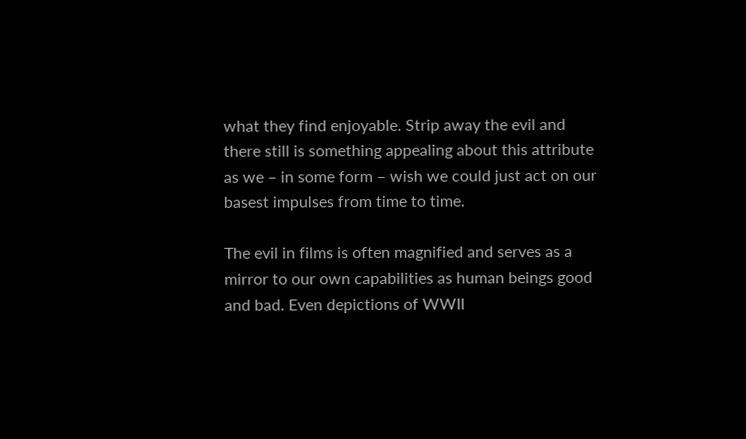what they find enjoyable. Strip away the evil and there still is something appealing about this attribute as we – in some form – wish we could just act on our basest impulses from time to time.

The evil in films is often magnified and serves as a mirror to our own capabilities as human beings good and bad. Even depictions of WWII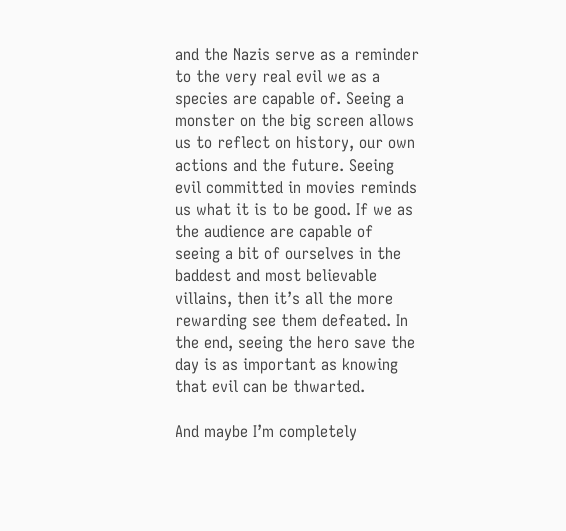and the Nazis serve as a reminder to the very real evil we as a species are capable of. Seeing a monster on the big screen allows us to reflect on history, our own actions and the future. Seeing evil committed in movies reminds us what it is to be good. If we as the audience are capable of seeing a bit of ourselves in the baddest and most believable villains, then it’s all the more rewarding see them defeated. In the end, seeing the hero save the day is as important as knowing that evil can be thwarted.

And maybe I’m completely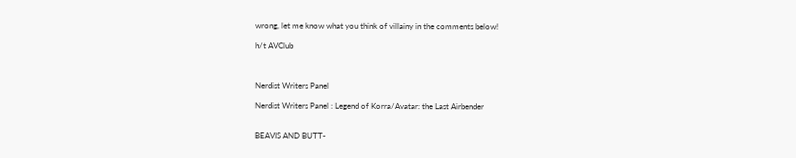wrong, let me know what you think of villainy in the comments below!

h/t AVClub



Nerdist Writers Panel

Nerdist Writers Panel : Legend of Korra/Avatar: the Last Airbender


BEAVIS AND BUTT-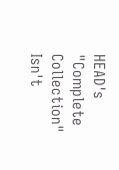HEAD's "Complete Collection" Isn't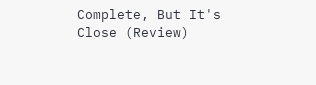Complete, But It's Close (Review)